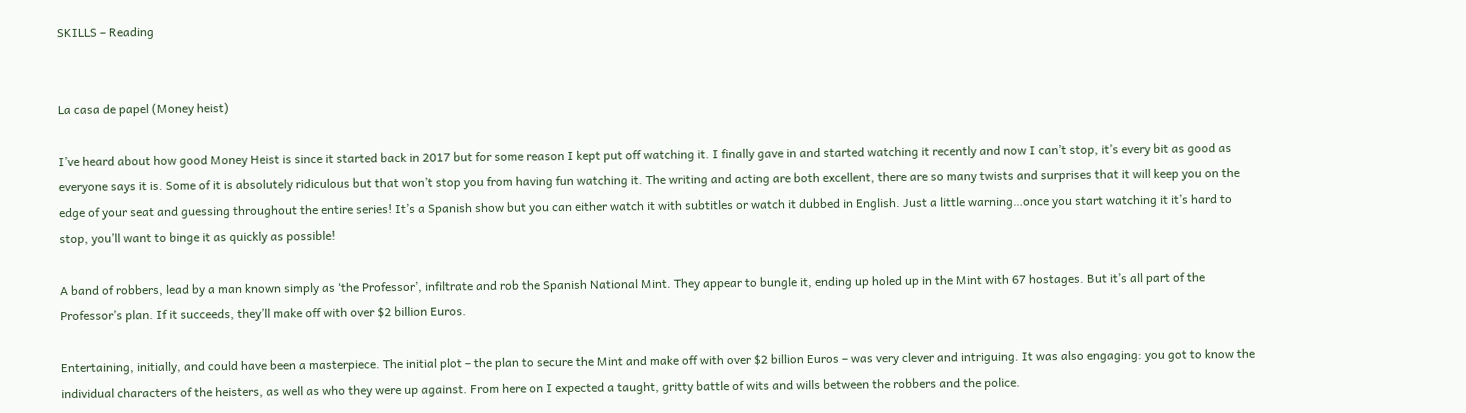SKILLS – Reading


La casa de papel (Money heist)

I’ve heard about how good Money Heist is since it started back in 2017 but for some reason I kept put off watching it. I finally gave in and started watching it recently and now I can’t stop, it’s every bit as good as everyone says it is. Some of it is absolutely ridiculous but that won’t stop you from having fun watching it. The writing and acting are both excellent, there are so many twists and surprises that it will keep you on the edge of your seat and guessing throughout the entire series! It’s a Spanish show but you can either watch it with subtitles or watch it dubbed in English. Just a little warning…once you start watching it it’s hard to stop, you’ll want to binge it as quickly as possible!

A band of robbers, lead by a man known simply as ‘the Professor’, infiltrate and rob the Spanish National Mint. They appear to bungle it, ending up holed up in the Mint with 67 hostages. But it’s all part of the Professor’s plan. If it succeeds, they’ll make off with over $2 billion Euros.

Entertaining, initially, and could have been a masterpiece. The initial plot – the plan to secure the Mint and make off with over $2 billion Euros – was very clever and intriguing. It was also engaging: you got to know the individual characters of the heisters, as well as who they were up against. From here on I expected a taught, gritty battle of wits and wills between the robbers and the police.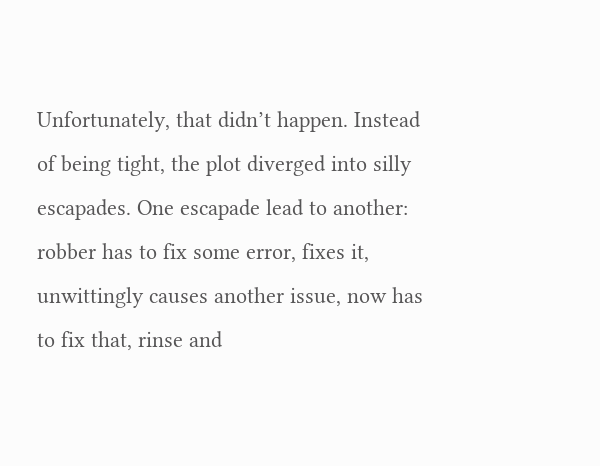Unfortunately, that didn’t happen. Instead of being tight, the plot diverged into silly escapades. One escapade lead to another: robber has to fix some error, fixes it, unwittingly causes another issue, now has to fix that, rinse and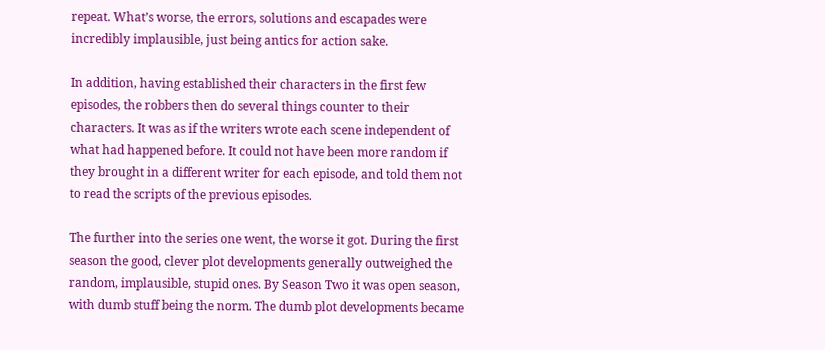repeat. What’s worse, the errors, solutions and escapades were incredibly implausible, just being antics for action sake.

In addition, having established their characters in the first few episodes, the robbers then do several things counter to their characters. It was as if the writers wrote each scene independent of what had happened before. It could not have been more random if they brought in a different writer for each episode, and told them not to read the scripts of the previous episodes.

The further into the series one went, the worse it got. During the first season the good, clever plot developments generally outweighed the random, implausible, stupid ones. By Season Two it was open season, with dumb stuff being the norm. The dumb plot developments became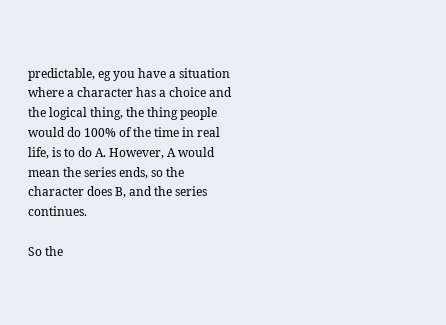predictable, eg you have a situation where a character has a choice and the logical thing, the thing people would do 100% of the time in real life, is to do A. However, A would mean the series ends, so the character does B, and the series continues.

So the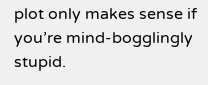plot only makes sense if you’re mind-bogglingly stupid.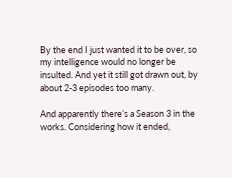By the end I just wanted it to be over, so my intelligence would no longer be insulted. And yet it still got drawn out, by about 2-3 episodes too many.

And apparently there’s a Season 3 in the works. Considering how it ended,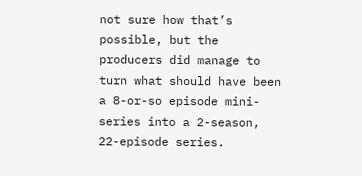not sure how that’s possible, but the producers did manage to turn what should have been a 8-or-so episode mini-series into a 2-season, 22-episode series.